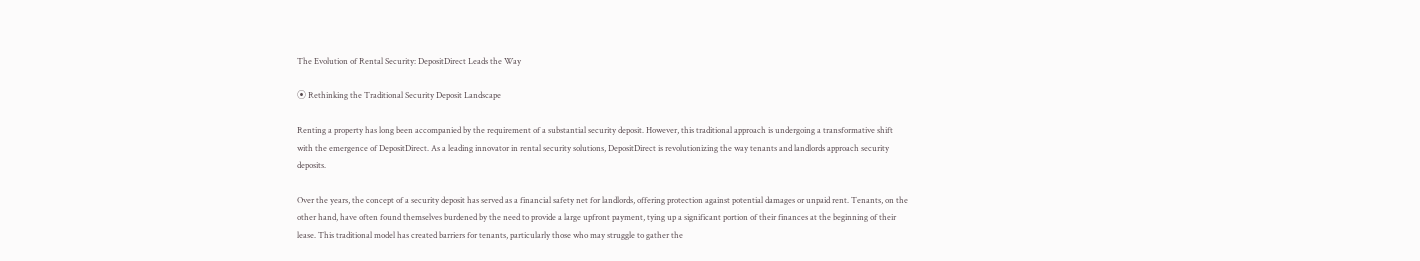The Evolution of Rental Security: DepositDirect Leads the Way

⦿ Rethinking the Traditional Security Deposit Landscape

Renting a property has long been accompanied by the requirement of a substantial security deposit. However, this traditional approach is undergoing a transformative shift with the emergence of DepositDirect. As a leading innovator in rental security solutions, DepositDirect is revolutionizing the way tenants and landlords approach security deposits.

Over the years, the concept of a security deposit has served as a financial safety net for landlords, offering protection against potential damages or unpaid rent. Tenants, on the other hand, have often found themselves burdened by the need to provide a large upfront payment, tying up a significant portion of their finances at the beginning of their lease. This traditional model has created barriers for tenants, particularly those who may struggle to gather the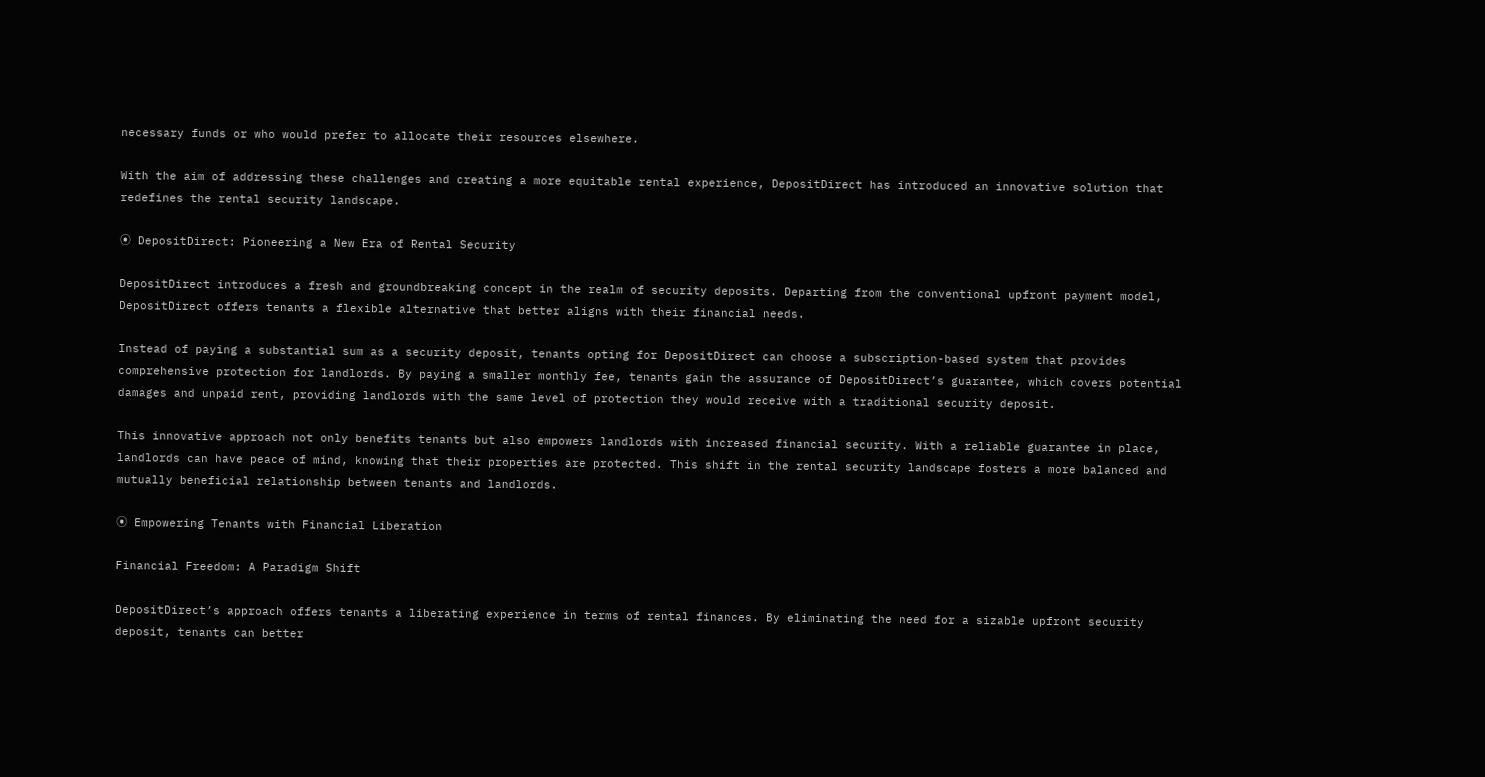necessary funds or who would prefer to allocate their resources elsewhere.

With the aim of addressing these challenges and creating a more equitable rental experience, DepositDirect has introduced an innovative solution that redefines the rental security landscape.

⦿ DepositDirect: Pioneering a New Era of Rental Security

DepositDirect introduces a fresh and groundbreaking concept in the realm of security deposits. Departing from the conventional upfront payment model, DepositDirect offers tenants a flexible alternative that better aligns with their financial needs.

Instead of paying a substantial sum as a security deposit, tenants opting for DepositDirect can choose a subscription-based system that provides comprehensive protection for landlords. By paying a smaller monthly fee, tenants gain the assurance of DepositDirect’s guarantee, which covers potential damages and unpaid rent, providing landlords with the same level of protection they would receive with a traditional security deposit.

This innovative approach not only benefits tenants but also empowers landlords with increased financial security. With a reliable guarantee in place, landlords can have peace of mind, knowing that their properties are protected. This shift in the rental security landscape fosters a more balanced and mutually beneficial relationship between tenants and landlords.

⦿ Empowering Tenants with Financial Liberation

Financial Freedom: A Paradigm Shift

DepositDirect’s approach offers tenants a liberating experience in terms of rental finances. By eliminating the need for a sizable upfront security deposit, tenants can better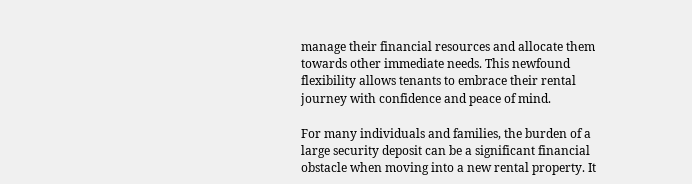manage their financial resources and allocate them towards other immediate needs. This newfound flexibility allows tenants to embrace their rental journey with confidence and peace of mind.

For many individuals and families, the burden of a large security deposit can be a significant financial obstacle when moving into a new rental property. It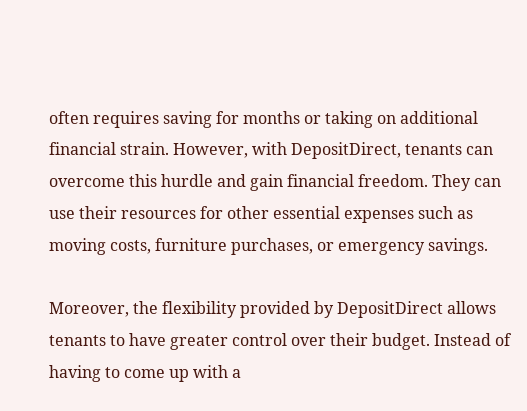often requires saving for months or taking on additional financial strain. However, with DepositDirect, tenants can overcome this hurdle and gain financial freedom. They can use their resources for other essential expenses such as moving costs, furniture purchases, or emergency savings.

Moreover, the flexibility provided by DepositDirect allows tenants to have greater control over their budget. Instead of having to come up with a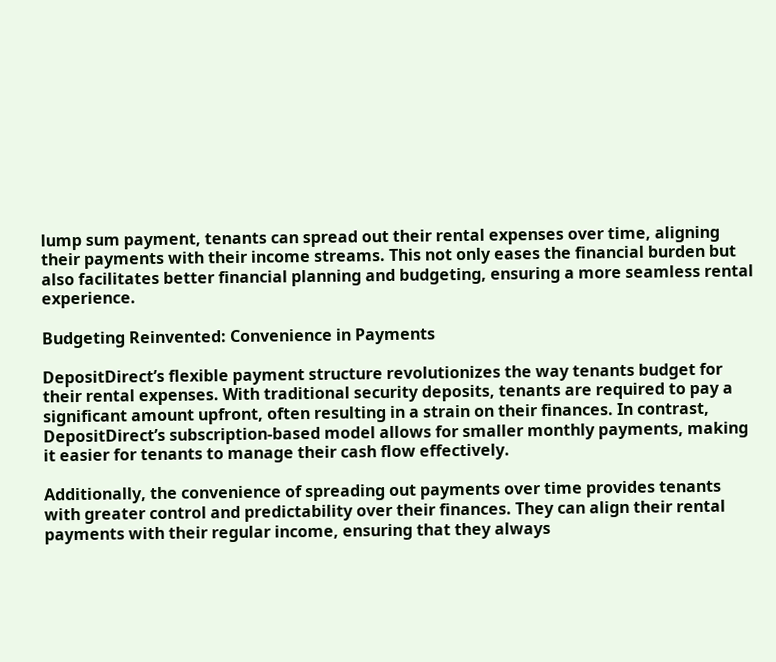lump sum payment, tenants can spread out their rental expenses over time, aligning their payments with their income streams. This not only eases the financial burden but also facilitates better financial planning and budgeting, ensuring a more seamless rental experience.

Budgeting Reinvented: Convenience in Payments

DepositDirect’s flexible payment structure revolutionizes the way tenants budget for their rental expenses. With traditional security deposits, tenants are required to pay a significant amount upfront, often resulting in a strain on their finances. In contrast, DepositDirect’s subscription-based model allows for smaller monthly payments, making it easier for tenants to manage their cash flow effectively.

Additionally, the convenience of spreading out payments over time provides tenants with greater control and predictability over their finances. They can align their rental payments with their regular income, ensuring that they always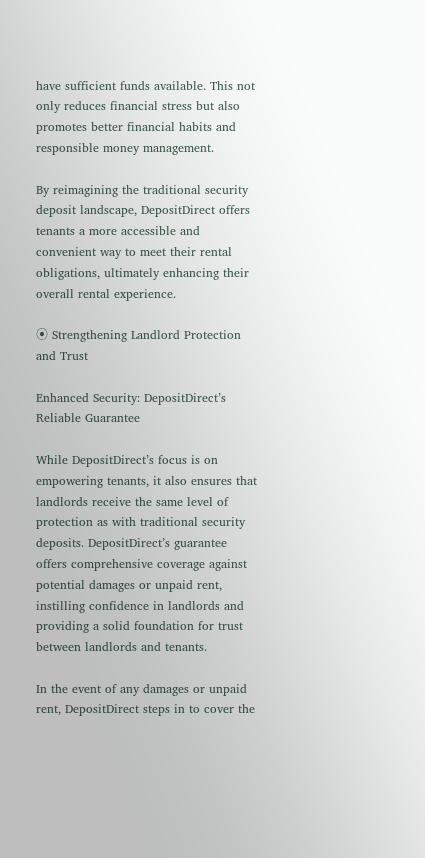have sufficient funds available. This not only reduces financial stress but also promotes better financial habits and responsible money management.

By reimagining the traditional security deposit landscape, DepositDirect offers tenants a more accessible and convenient way to meet their rental obligations, ultimately enhancing their overall rental experience.

⦿ Strengthening Landlord Protection and Trust

Enhanced Security: DepositDirect’s Reliable Guarantee

While DepositDirect’s focus is on empowering tenants, it also ensures that landlords receive the same level of protection as with traditional security deposits. DepositDirect’s guarantee offers comprehensive coverage against potential damages or unpaid rent, instilling confidence in landlords and providing a solid foundation for trust between landlords and tenants.

In the event of any damages or unpaid rent, DepositDirect steps in to cover the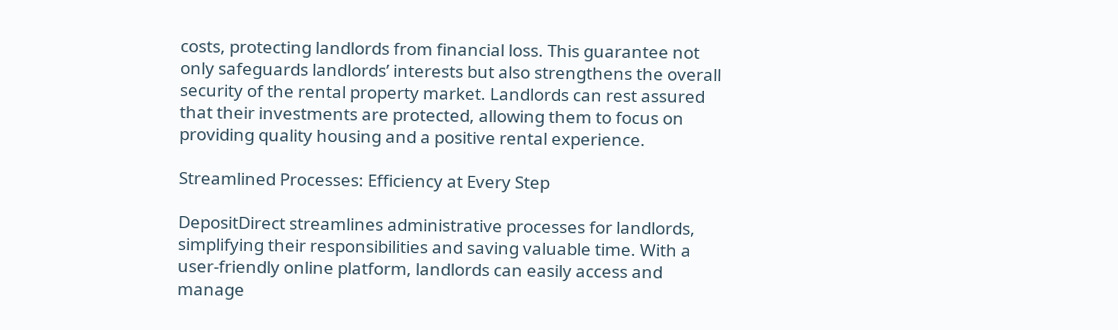costs, protecting landlords from financial loss. This guarantee not only safeguards landlords’ interests but also strengthens the overall security of the rental property market. Landlords can rest assured that their investments are protected, allowing them to focus on providing quality housing and a positive rental experience.

Streamlined Processes: Efficiency at Every Step

DepositDirect streamlines administrative processes for landlords, simplifying their responsibilities and saving valuable time. With a user-friendly online platform, landlords can easily access and manage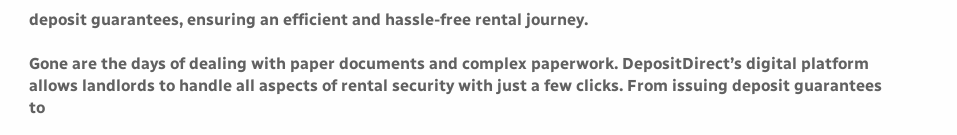deposit guarantees, ensuring an efficient and hassle-free rental journey.

Gone are the days of dealing with paper documents and complex paperwork. DepositDirect’s digital platform allows landlords to handle all aspects of rental security with just a few clicks. From issuing deposit guarantees to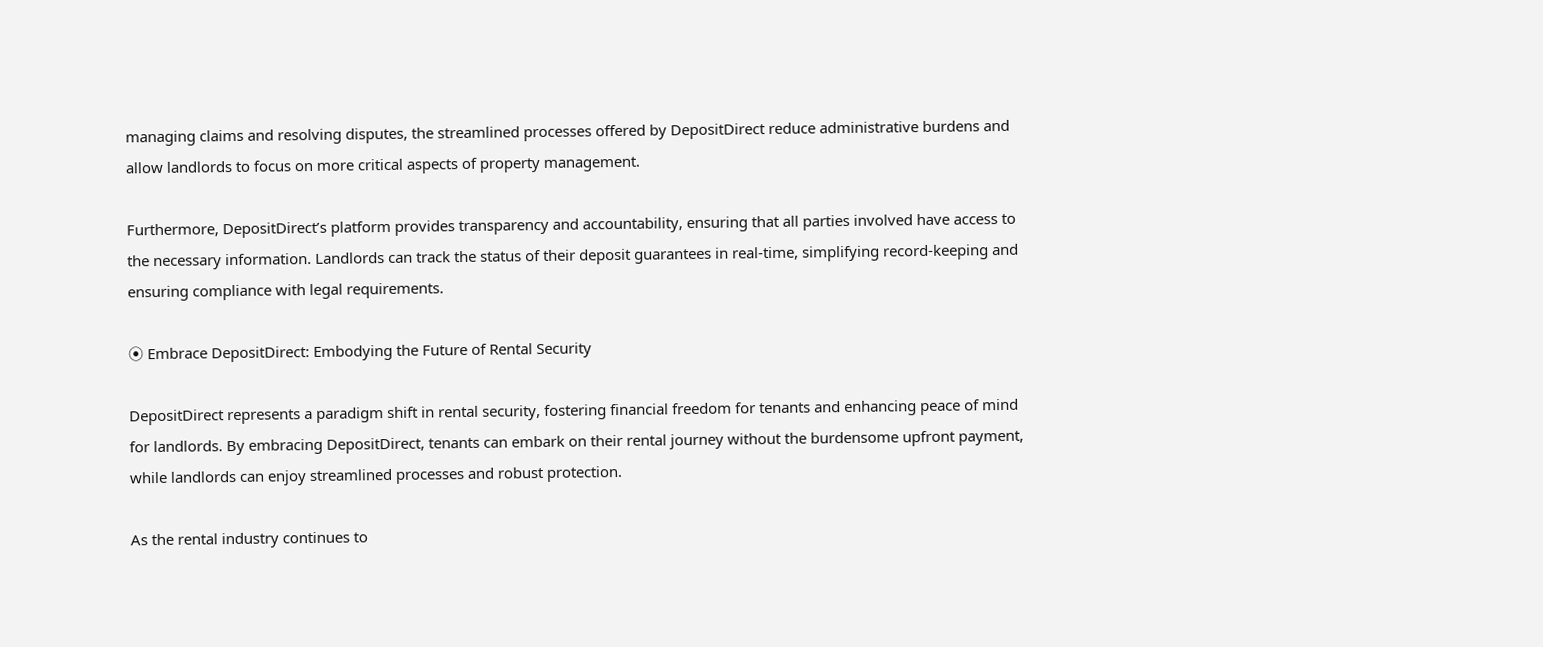managing claims and resolving disputes, the streamlined processes offered by DepositDirect reduce administrative burdens and allow landlords to focus on more critical aspects of property management.

Furthermore, DepositDirect’s platform provides transparency and accountability, ensuring that all parties involved have access to the necessary information. Landlords can track the status of their deposit guarantees in real-time, simplifying record-keeping and ensuring compliance with legal requirements.

⦿ Embrace DepositDirect: Embodying the Future of Rental Security

DepositDirect represents a paradigm shift in rental security, fostering financial freedom for tenants and enhancing peace of mind for landlords. By embracing DepositDirect, tenants can embark on their rental journey without the burdensome upfront payment, while landlords can enjoy streamlined processes and robust protection.

As the rental industry continues to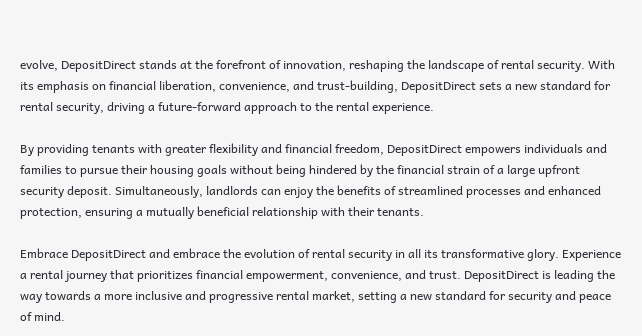evolve, DepositDirect stands at the forefront of innovation, reshaping the landscape of rental security. With its emphasis on financial liberation, convenience, and trust-building, DepositDirect sets a new standard for rental security, driving a future-forward approach to the rental experience.

By providing tenants with greater flexibility and financial freedom, DepositDirect empowers individuals and families to pursue their housing goals without being hindered by the financial strain of a large upfront security deposit. Simultaneously, landlords can enjoy the benefits of streamlined processes and enhanced protection, ensuring a mutually beneficial relationship with their tenants.

Embrace DepositDirect and embrace the evolution of rental security in all its transformative glory. Experience a rental journey that prioritizes financial empowerment, convenience, and trust. DepositDirect is leading the way towards a more inclusive and progressive rental market, setting a new standard for security and peace of mind.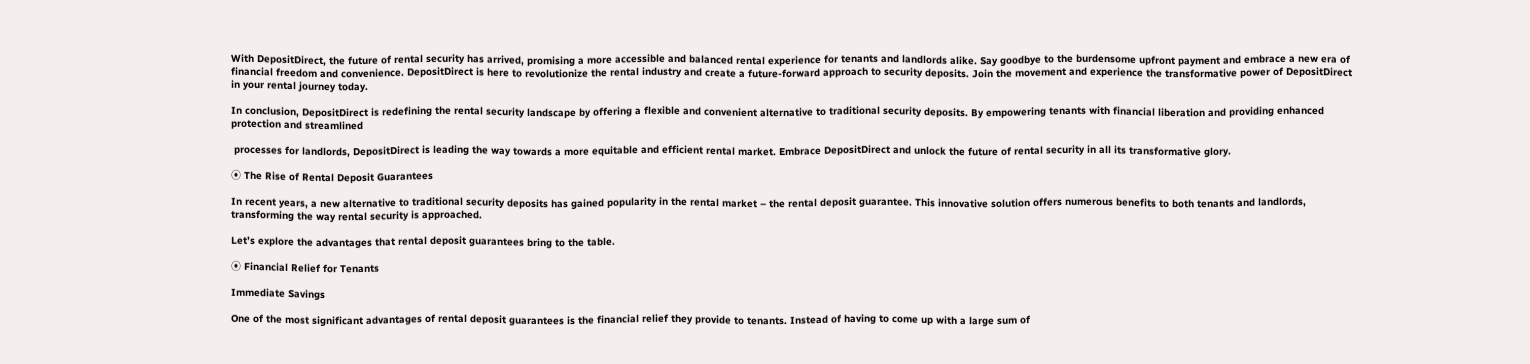With DepositDirect, the future of rental security has arrived, promising a more accessible and balanced rental experience for tenants and landlords alike. Say goodbye to the burdensome upfront payment and embrace a new era of financial freedom and convenience. DepositDirect is here to revolutionize the rental industry and create a future-forward approach to security deposits. Join the movement and experience the transformative power of DepositDirect in your rental journey today.

In conclusion, DepositDirect is redefining the rental security landscape by offering a flexible and convenient alternative to traditional security deposits. By empowering tenants with financial liberation and providing enhanced protection and streamlined

 processes for landlords, DepositDirect is leading the way towards a more equitable and efficient rental market. Embrace DepositDirect and unlock the future of rental security in all its transformative glory.

⦿ The Rise of Rental Deposit Guarantees

In recent years, a new alternative to traditional security deposits has gained popularity in the rental market – the rental deposit guarantee. This innovative solution offers numerous benefits to both tenants and landlords, transforming the way rental security is approached.

Let’s explore the advantages that rental deposit guarantees bring to the table.

⦿ Financial Relief for Tenants

Immediate Savings

One of the most significant advantages of rental deposit guarantees is the financial relief they provide to tenants. Instead of having to come up with a large sum of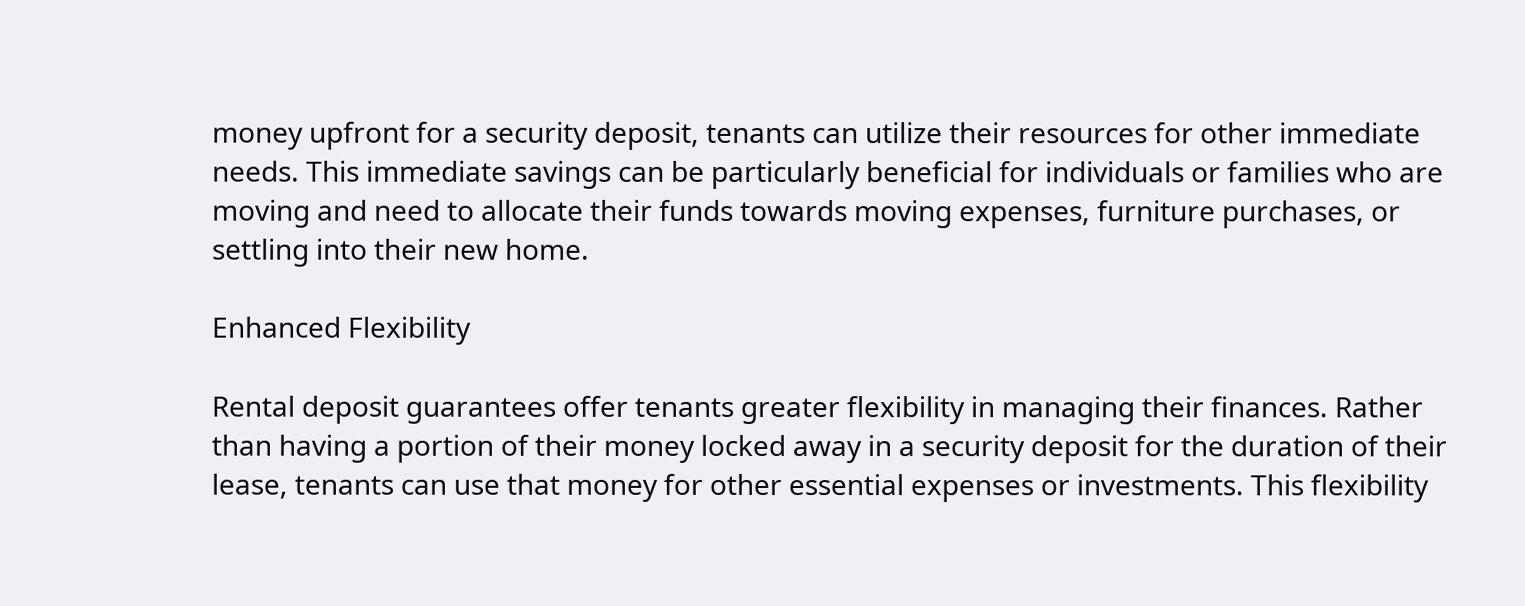money upfront for a security deposit, tenants can utilize their resources for other immediate needs. This immediate savings can be particularly beneficial for individuals or families who are moving and need to allocate their funds towards moving expenses, furniture purchases, or settling into their new home.

Enhanced Flexibility

Rental deposit guarantees offer tenants greater flexibility in managing their finances. Rather than having a portion of their money locked away in a security deposit for the duration of their lease, tenants can use that money for other essential expenses or investments. This flexibility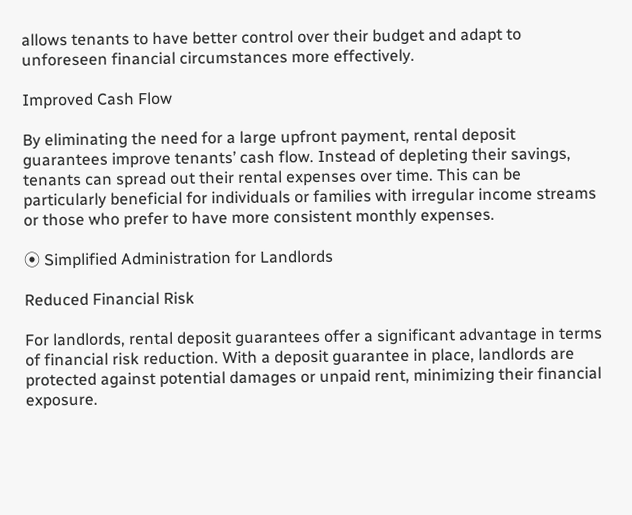allows tenants to have better control over their budget and adapt to unforeseen financial circumstances more effectively.

Improved Cash Flow

By eliminating the need for a large upfront payment, rental deposit guarantees improve tenants’ cash flow. Instead of depleting their savings, tenants can spread out their rental expenses over time. This can be particularly beneficial for individuals or families with irregular income streams or those who prefer to have more consistent monthly expenses.

⦿ Simplified Administration for Landlords

Reduced Financial Risk

For landlords, rental deposit guarantees offer a significant advantage in terms of financial risk reduction. With a deposit guarantee in place, landlords are protected against potential damages or unpaid rent, minimizing their financial exposure.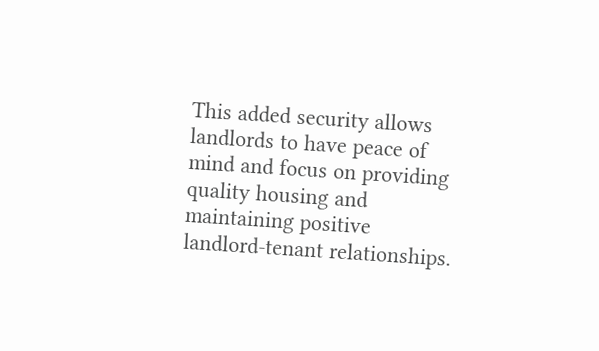This added security allows landlords to have peace of mind and focus on providing quality housing and maintaining positive landlord-tenant relationships.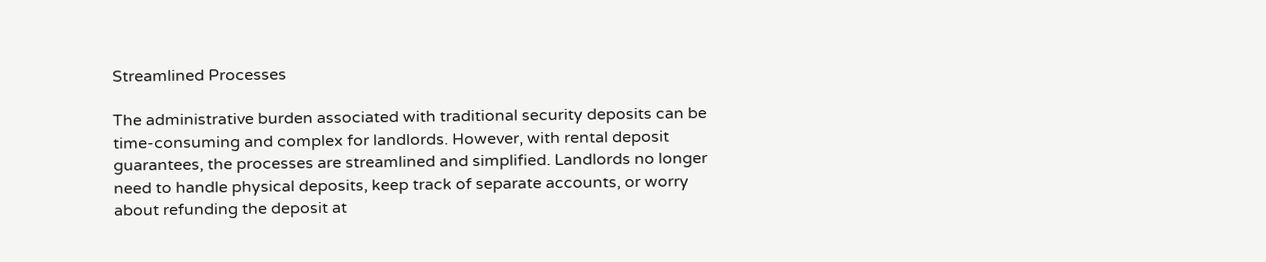Streamlined Processes

The administrative burden associated with traditional security deposits can be time-consuming and complex for landlords. However, with rental deposit guarantees, the processes are streamlined and simplified. Landlords no longer need to handle physical deposits, keep track of separate accounts, or worry about refunding the deposit at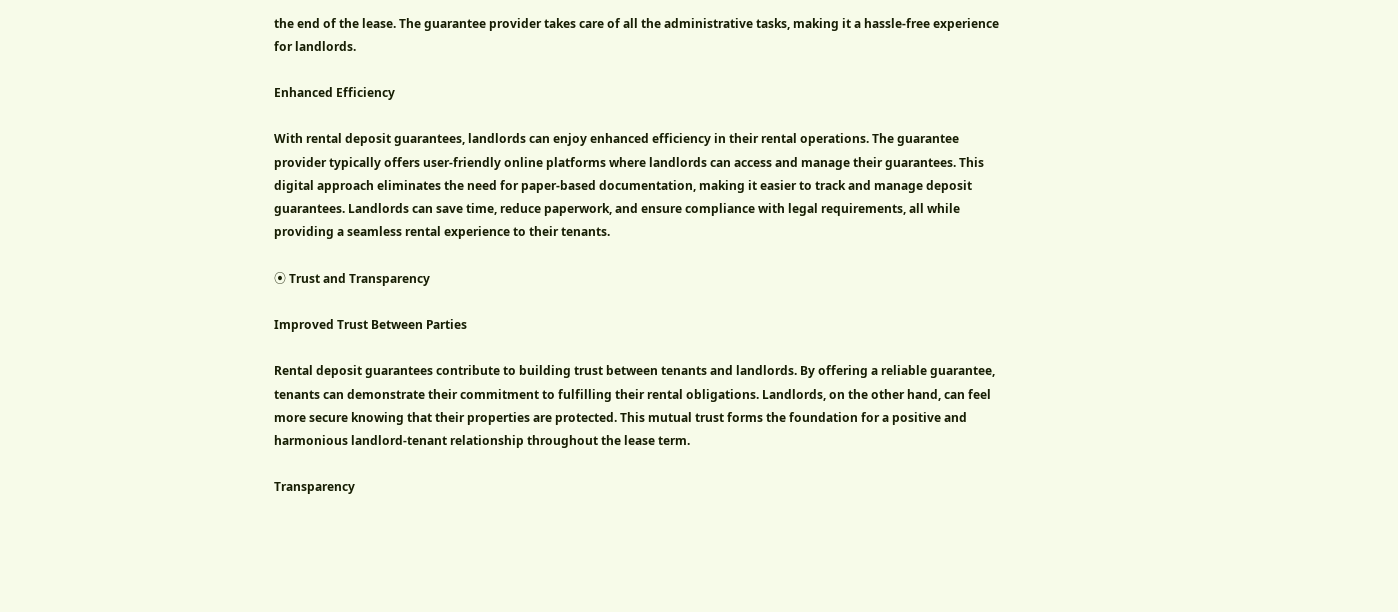the end of the lease. The guarantee provider takes care of all the administrative tasks, making it a hassle-free experience for landlords.

Enhanced Efficiency

With rental deposit guarantees, landlords can enjoy enhanced efficiency in their rental operations. The guarantee provider typically offers user-friendly online platforms where landlords can access and manage their guarantees. This digital approach eliminates the need for paper-based documentation, making it easier to track and manage deposit guarantees. Landlords can save time, reduce paperwork, and ensure compliance with legal requirements, all while providing a seamless rental experience to their tenants.

⦿ Trust and Transparency

Improved Trust Between Parties

Rental deposit guarantees contribute to building trust between tenants and landlords. By offering a reliable guarantee, tenants can demonstrate their commitment to fulfilling their rental obligations. Landlords, on the other hand, can feel more secure knowing that their properties are protected. This mutual trust forms the foundation for a positive and harmonious landlord-tenant relationship throughout the lease term.

Transparency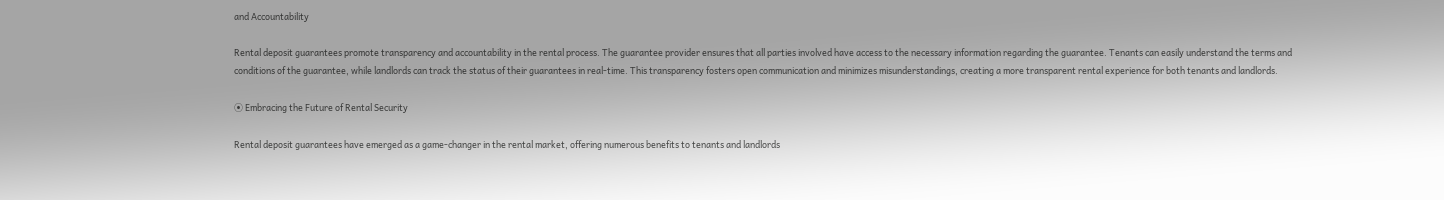and Accountability

Rental deposit guarantees promote transparency and accountability in the rental process. The guarantee provider ensures that all parties involved have access to the necessary information regarding the guarantee. Tenants can easily understand the terms and conditions of the guarantee, while landlords can track the status of their guarantees in real-time. This transparency fosters open communication and minimizes misunderstandings, creating a more transparent rental experience for both tenants and landlords.

⦿ Embracing the Future of Rental Security

Rental deposit guarantees have emerged as a game-changer in the rental market, offering numerous benefits to tenants and landlords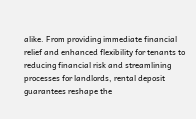alike. From providing immediate financial relief and enhanced flexibility for tenants to reducing financial risk and streamlining processes for landlords, rental deposit guarantees reshape the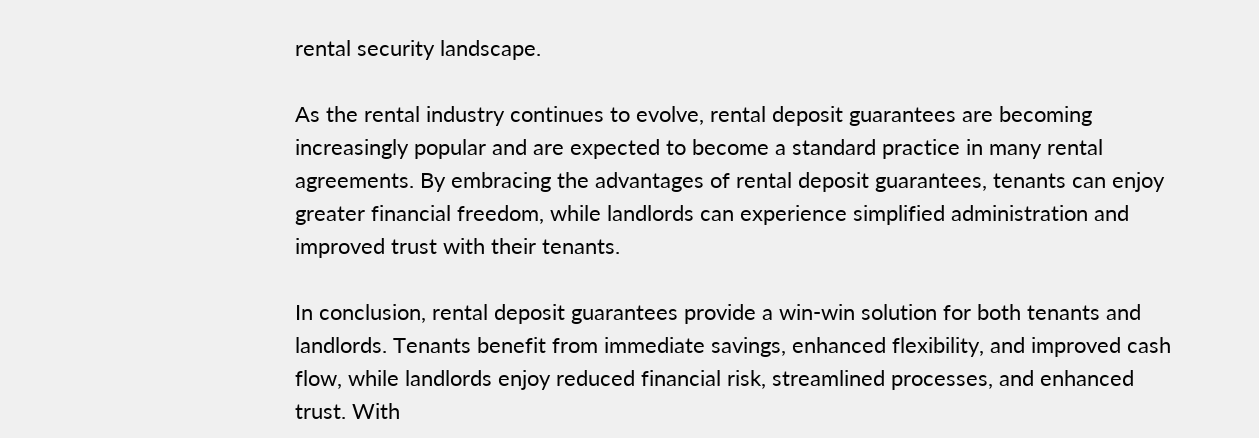rental security landscape.

As the rental industry continues to evolve, rental deposit guarantees are becoming increasingly popular and are expected to become a standard practice in many rental agreements. By embracing the advantages of rental deposit guarantees, tenants can enjoy greater financial freedom, while landlords can experience simplified administration and improved trust with their tenants.

In conclusion, rental deposit guarantees provide a win-win solution for both tenants and landlords. Tenants benefit from immediate savings, enhanced flexibility, and improved cash flow, while landlords enjoy reduced financial risk, streamlined processes, and enhanced trust. With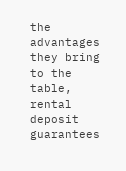the advantages they bring to the table, rental deposit guarantees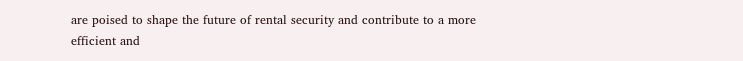are poised to shape the future of rental security and contribute to a more efficient and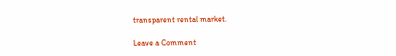transparent rental market.

Leave a Comment